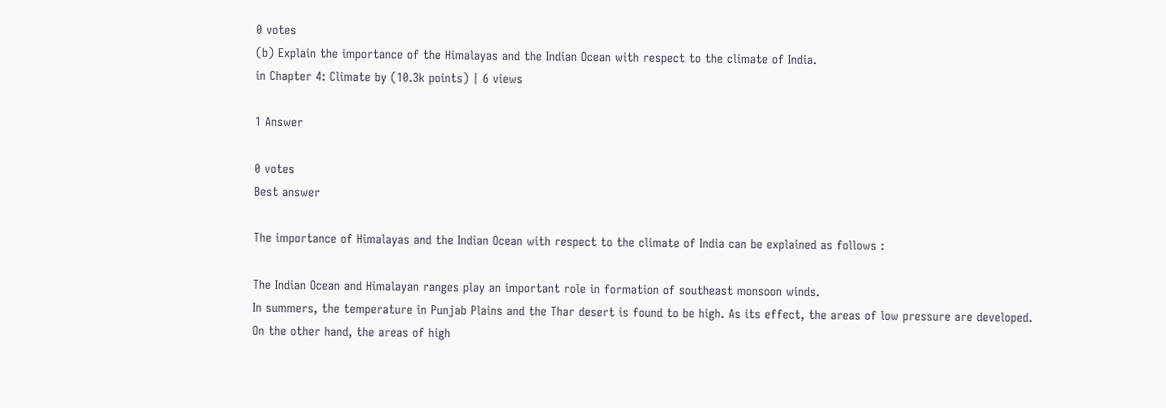0 votes
(b) Explain the importance of the Himalayas and the Indian Ocean with respect to the climate of India.
in Chapter 4: Climate by (10.3k points) | 6 views

1 Answer

0 votes
Best answer

The importance of Himalayas and the Indian Ocean with respect to the climate of India can be explained as follows :

The Indian Ocean and Himalayan ranges play an important role in formation of southeast monsoon winds.
In summers, the temperature in Punjab Plains and the Thar desert is found to be high. As its effect, the areas of low pressure are developed.
On the other hand, the areas of high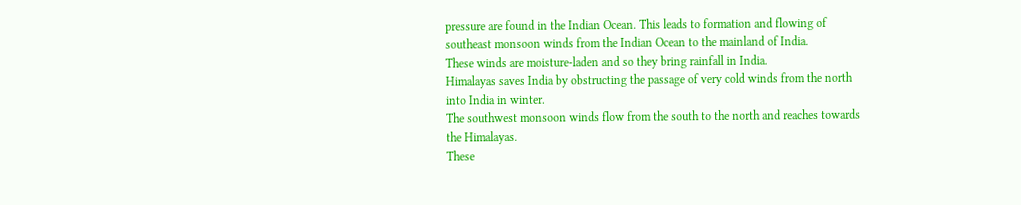pressure are found in the Indian Ocean. This leads to formation and flowing of southeast monsoon winds from the Indian Ocean to the mainland of India.
These winds are moisture-laden and so they bring rainfall in India.
Himalayas saves India by obstructing the passage of very cold winds from the north into India in winter.
The southwest monsoon winds flow from the south to the north and reaches towards the Himalayas.
These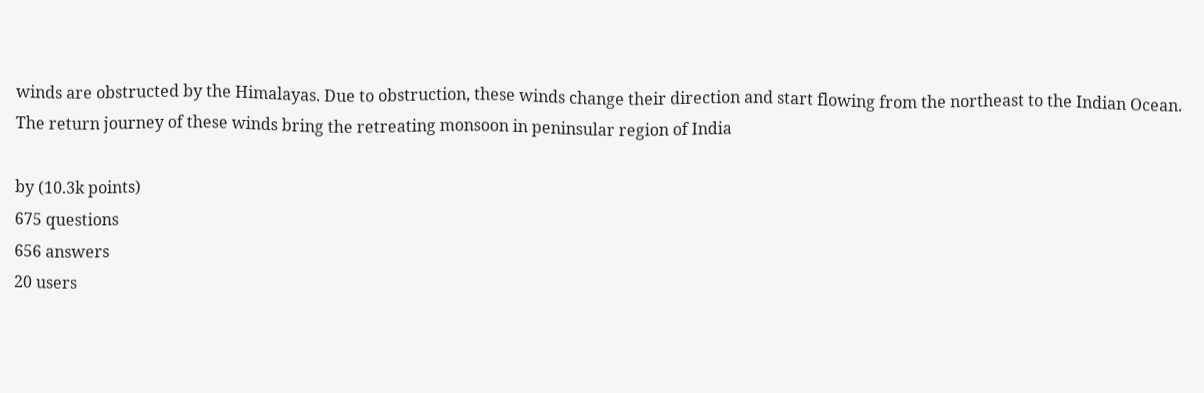winds are obstructed by the Himalayas. Due to obstruction, these winds change their direction and start flowing from the northeast to the Indian Ocean.
The return journey of these winds bring the retreating monsoon in peninsular region of India

by (10.3k points)
675 questions
656 answers
20 users